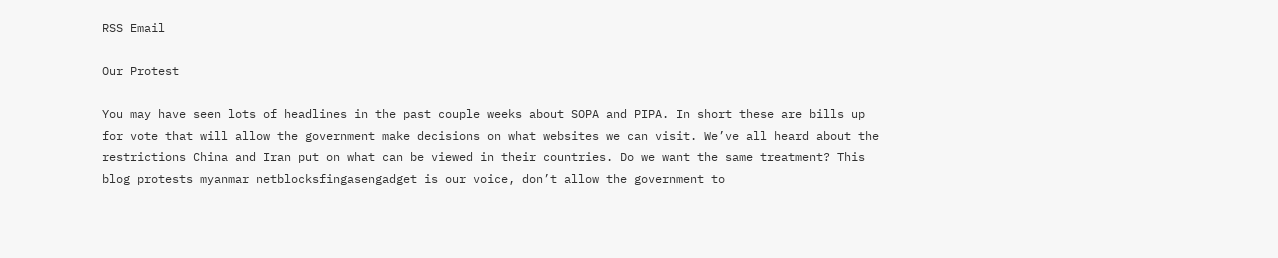RSS Email

Our Protest

You may have seen lots of headlines in the past couple weeks about SOPA and PIPA. In short these are bills up for vote that will allow the government make decisions on what websites we can visit. We’ve all heard about the restrictions China and Iran put on what can be viewed in their countries. Do we want the same treatment? This blog protests myanmar netblocksfingasengadget is our voice, don’t allow the government to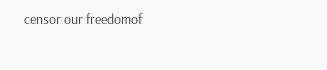censor our freedomof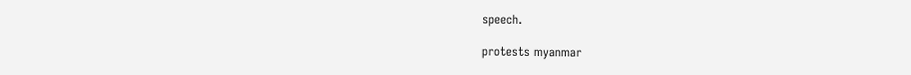speech.

protests myanmar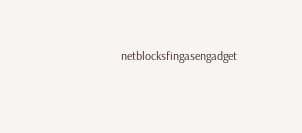netblocksfingasengadget